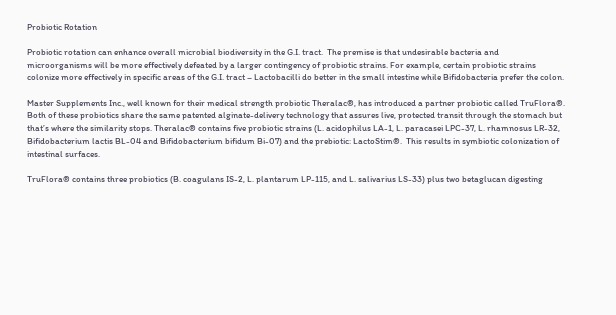Probiotic Rotation

Probiotic rotation can enhance overall microbial biodiversity in the G.I. tract.  The premise is that undesirable bacteria and microorganisms will be more effectively defeated by a larger contingency of probiotic strains. For example, certain probiotic strains colonize more effectively in specific areas of the G.I. tract – Lactobacilli do better in the small intestine while Bifidobacteria prefer the colon.

Master Supplements Inc., well known for their medical strength probiotic Theralac®, has introduced a partner probiotic called TruFlora®. Both of these probiotics share the same patented alginate-delivery technology that assures live, protected transit through the stomach but that’s where the similarity stops. Theralac® contains five probiotic strains (L. acidophilus LA-1, L. paracasei LPC-37, L. rhamnosus LR-32, Bifidobacterium lactis BL-04 and Bifidobacterium bifidum Bi-07) and the prebiotic: LactoStim®.  This results in symbiotic colonization of intestinal surfaces.

TruFlora® contains three probiotics (B. coagulans IS-2, L. plantarum LP-115, and L. salivarius LS-33) plus two betaglucan digesting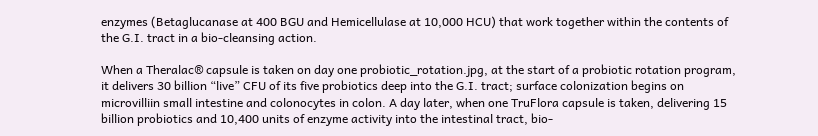enzymes (Betaglucanase at 400 BGU and Hemicellulase at 10,000 HCU) that work together within the contents of the G.I. tract in a bio-cleansing action.

When a Theralac® capsule is taken on day one probiotic_rotation.jpg, at the start of a probiotic rotation program, it delivers 30 billion “live” CFU of its five probiotics deep into the G.I. tract; surface colonization begins on microvilliin small intestine and colonocytes in colon. A day later, when one TruFlora capsule is taken, delivering 15 billion probiotics and 10,400 units of enzyme activity into the intestinal tract, bio-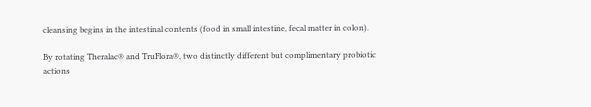cleansing begins in the intestinal contents (food in small intestine, fecal matter in colon).

By rotating Theralac® and TruFlora®, two distinctly different but complimentary probiotic actions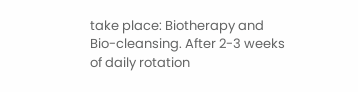take place: Biotherapy and Bio-cleansing. After 2-3 weeks of daily rotation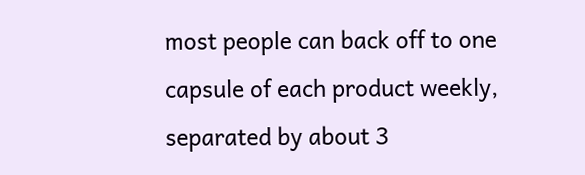most people can back off to one capsule of each product weekly, separated by about 3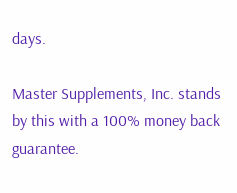days.

Master Supplements, Inc. stands by this with a 100% money back guarantee.